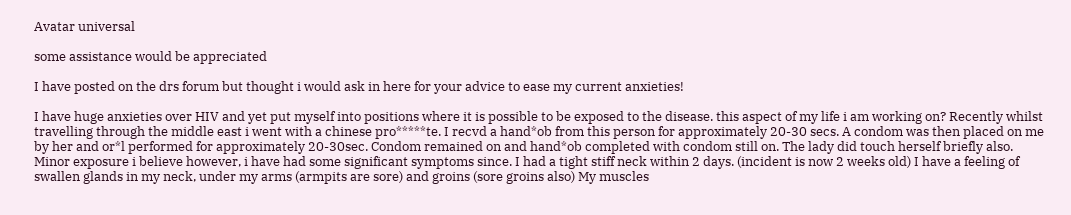Avatar universal

some assistance would be appreciated

I have posted on the drs forum but thought i would ask in here for your advice to ease my current anxieties!

I have huge anxieties over HIV and yet put myself into positions where it is possible to be exposed to the disease. this aspect of my life i am working on? Recently whilst travelling through the middle east i went with a chinese pro*****te. I recvd a hand*ob from this person for approximately 20-30 secs. A condom was then placed on me by her and or*l performed for approximately 20-30sec. Condom remained on and hand*ob completed with condom still on. The lady did touch herself briefly also. Minor exposure i believe however, i have had some significant symptoms since. I had a tight stiff neck within 2 days. (incident is now 2 weeks old) I have a feeling of swallen glands in my neck, under my arms (armpits are sore) and groins (sore groins also) My muscles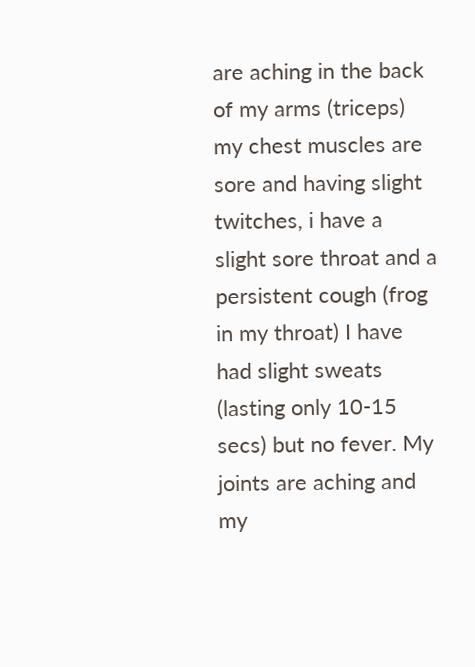are aching in the back of my arms (triceps) my chest muscles are sore and having slight twitches, i have a slight sore throat and a persistent cough (frog in my throat) I have had slight sweats (lasting only 10-15 secs) but no fever. My joints are aching and my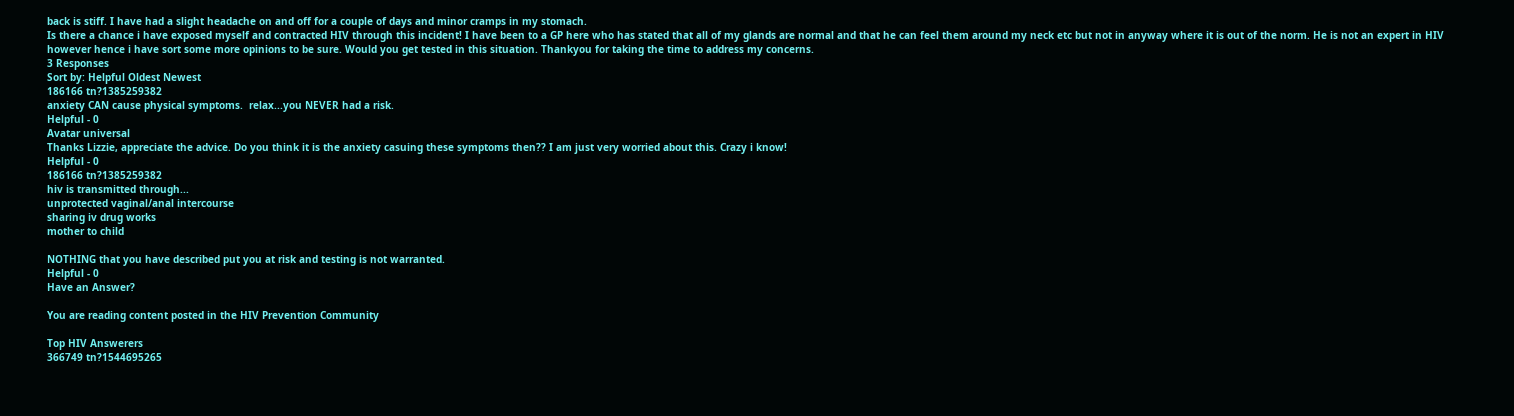back is stiff. I have had a slight headache on and off for a couple of days and minor cramps in my stomach.
Is there a chance i have exposed myself and contracted HIV through this incident! I have been to a GP here who has stated that all of my glands are normal and that he can feel them around my neck etc but not in anyway where it is out of the norm. He is not an expert in HIV however hence i have sort some more opinions to be sure. Would you get tested in this situation. Thankyou for taking the time to address my concerns.
3 Responses
Sort by: Helpful Oldest Newest
186166 tn?1385259382
anxiety CAN cause physical symptoms.  relax...you NEVER had a risk.
Helpful - 0
Avatar universal
Thanks Lizzie, appreciate the advice. Do you think it is the anxiety casuing these symptoms then?? I am just very worried about this. Crazy i know!
Helpful - 0
186166 tn?1385259382
hiv is transmitted through...
unprotected vaginal/anal intercourse
sharing iv drug works
mother to child

NOTHING that you have described put you at risk and testing is not warranted.
Helpful - 0
Have an Answer?

You are reading content posted in the HIV Prevention Community

Top HIV Answerers
366749 tn?1544695265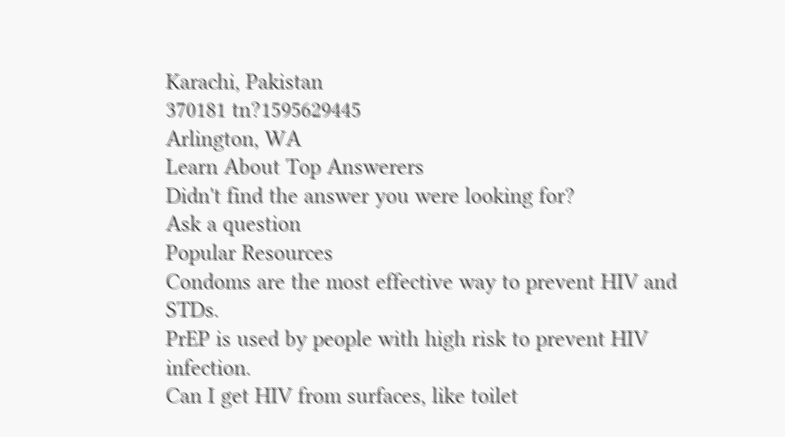Karachi, Pakistan
370181 tn?1595629445
Arlington, WA
Learn About Top Answerers
Didn't find the answer you were looking for?
Ask a question
Popular Resources
Condoms are the most effective way to prevent HIV and STDs.
PrEP is used by people with high risk to prevent HIV infection.
Can I get HIV from surfaces, like toilet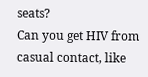seats?
Can you get HIV from casual contact, like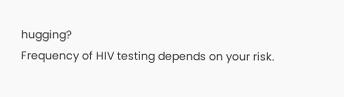hugging?
Frequency of HIV testing depends on your risk.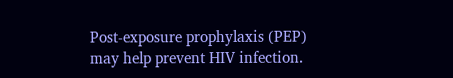Post-exposure prophylaxis (PEP) may help prevent HIV infection.